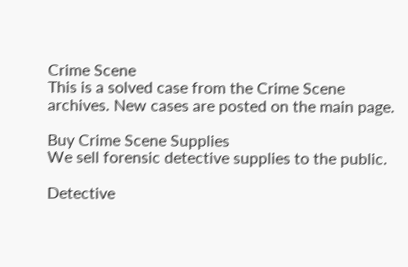Crime Scene
This is a solved case from the Crime Scene archives. New cases are posted on the main page.

Buy Crime Scene Supplies
We sell forensic detective supplies to the public.

Detective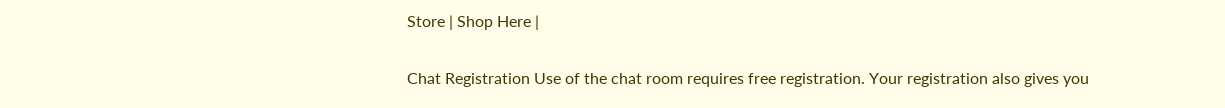Store | Shop Here |

Chat Registration Use of the chat room requires free registration. Your registration also gives you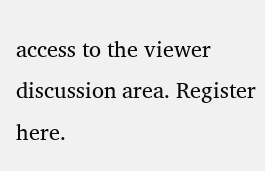access to the viewer discussion area. Register here.